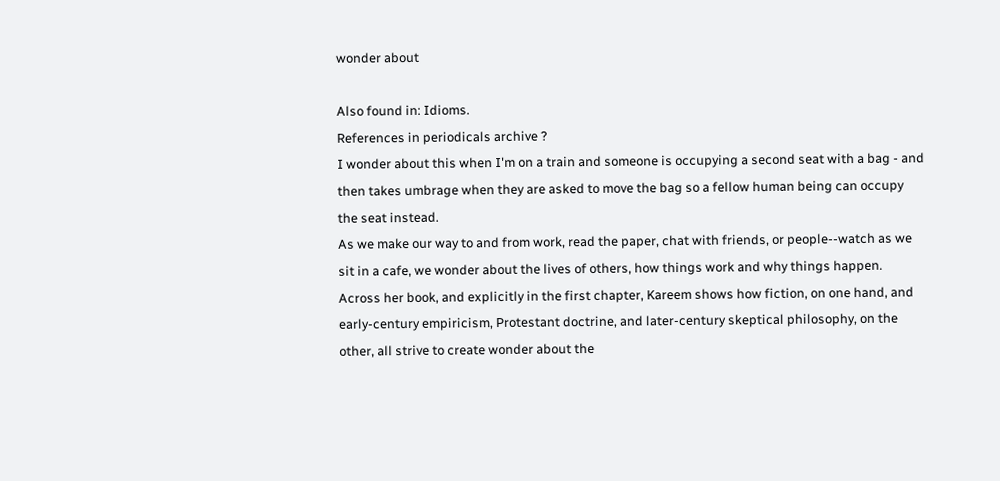wonder about

Also found in: Idioms.
References in periodicals archive ?
I wonder about this when I'm on a train and someone is occupying a second seat with a bag - and then takes umbrage when they are asked to move the bag so a fellow human being can occupy the seat instead.
As we make our way to and from work, read the paper, chat with friends, or people--watch as we sit in a cafe, we wonder about the lives of others, how things work and why things happen.
Across her book, and explicitly in the first chapter, Kareem shows how fiction, on one hand, and early-century empiricism, Protestant doctrine, and later-century skeptical philosophy, on the other, all strive to create wonder about the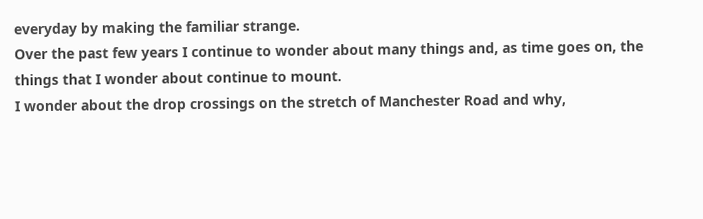everyday by making the familiar strange.
Over the past few years I continue to wonder about many things and, as time goes on, the things that I wonder about continue to mount.
I wonder about the drop crossings on the stretch of Manchester Road and why,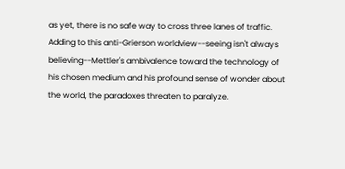as yet, there is no safe way to cross three lanes of traffic.
Adding to this anti-Grierson worldview--seeing isn't always believing--Mettler's ambivalence toward the technology of his chosen medium and his profound sense of wonder about the world, the paradoxes threaten to paralyze.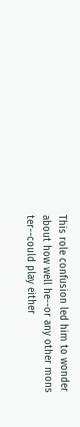This role confusion led him to wonder about how well he--or any other mons ter--could play either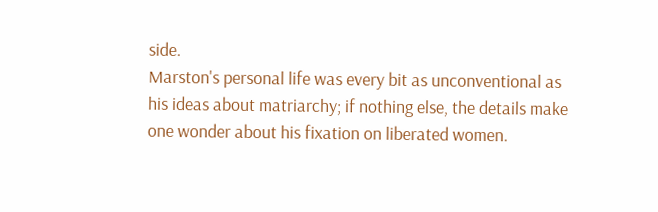side.
Marston's personal life was every bit as unconventional as his ideas about matriarchy; if nothing else, the details make one wonder about his fixation on liberated women.